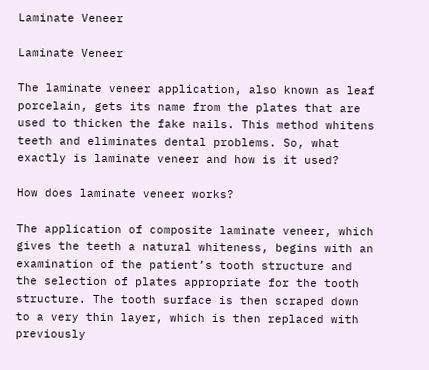Laminate Veneer

Laminate Veneer

The laminate veneer application, also known as leaf porcelain, gets its name from the plates that are used to thicken the fake nails. This method whitens teeth and eliminates dental problems. So, what exactly is laminate veneer and how is it used?

How does laminate veneer works?

The application of composite laminate veneer, which gives the teeth a natural whiteness, begins with an examination of the patient’s tooth structure and the selection of plates appropriate for the tooth structure. The tooth surface is then scraped down to a very thin layer, which is then replaced with previously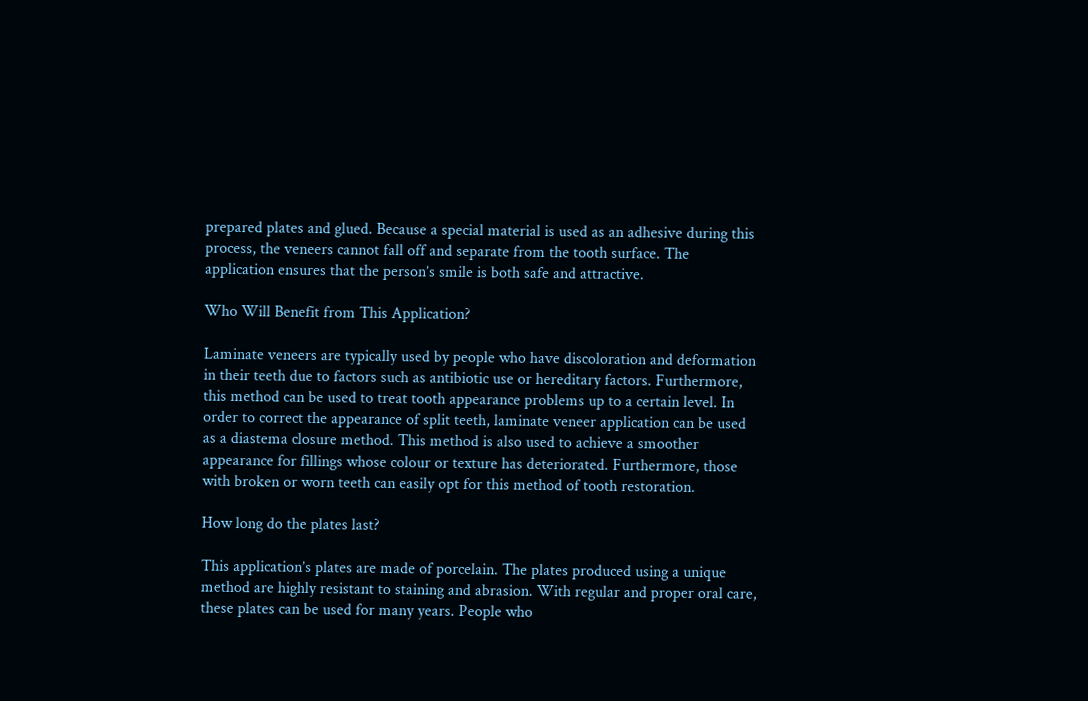prepared plates and glued. Because a special material is used as an adhesive during this process, the veneers cannot fall off and separate from the tooth surface. The application ensures that the person’s smile is both safe and attractive.

Who Will Benefit from This Application?

Laminate veneers are typically used by people who have discoloration and deformation in their teeth due to factors such as antibiotic use or hereditary factors. Furthermore, this method can be used to treat tooth appearance problems up to a certain level. In order to correct the appearance of split teeth, laminate veneer application can be used as a diastema closure method. This method is also used to achieve a smoother appearance for fillings whose colour or texture has deteriorated. Furthermore, those with broken or worn teeth can easily opt for this method of tooth restoration.

How long do the plates last?

This application’s plates are made of porcelain. The plates produced using a unique method are highly resistant to staining and abrasion. With regular and proper oral care, these plates can be used for many years. People who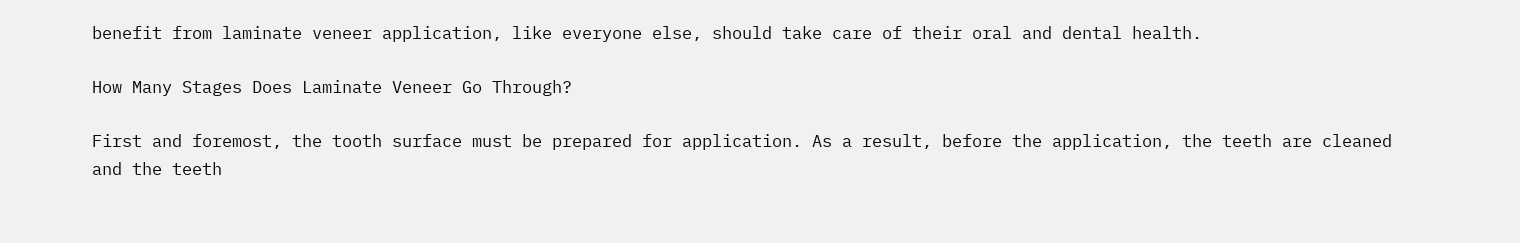benefit from laminate veneer application, like everyone else, should take care of their oral and dental health.

How Many Stages Does Laminate Veneer Go Through?

First and foremost, the tooth surface must be prepared for application. As a result, before the application, the teeth are cleaned and the teeth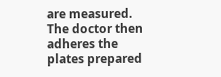are measured. The doctor then adheres the plates prepared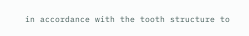in accordance with the tooth structure to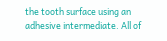the tooth surface using an adhesive intermediate. All of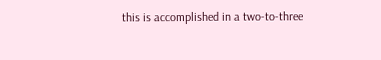this is accomplished in a two-to-three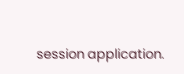session application.